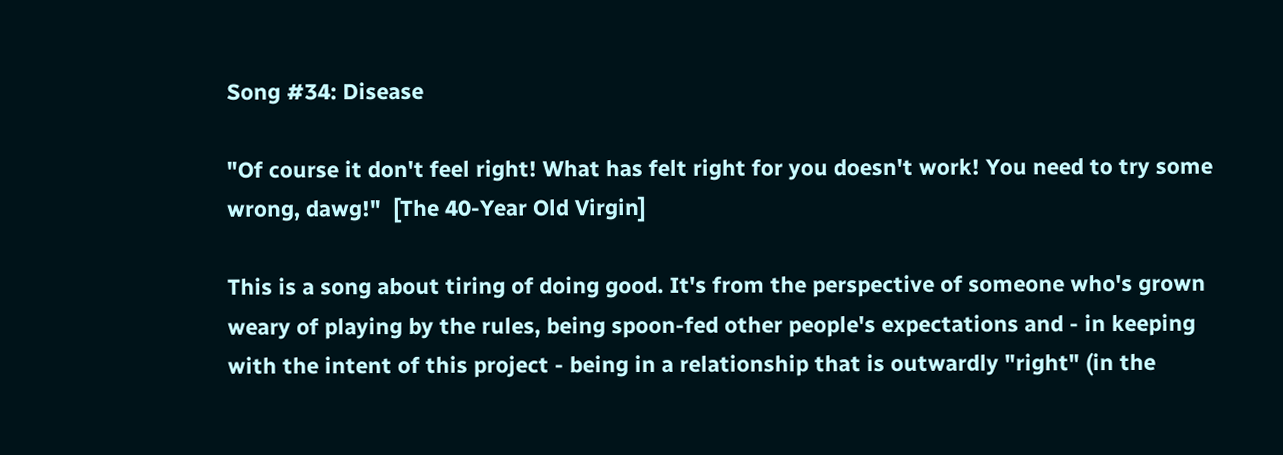Song #34: Disease

"Of course it don't feel right! What has felt right for you doesn't work! You need to try some wrong, dawg!"  [The 40-Year Old Virgin]

This is a song about tiring of doing good. It's from the perspective of someone who's grown weary of playing by the rules, being spoon-fed other people's expectations and - in keeping with the intent of this project - being in a relationship that is outwardly "right" (in the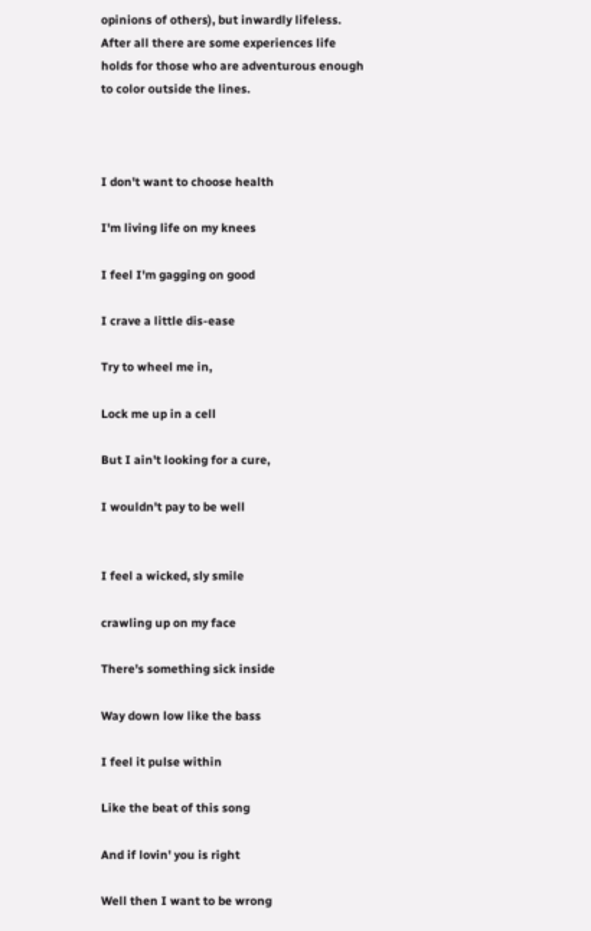opinions of others), but inwardly lifeless. After all there are some experiences life holds for those who are adventurous enough to color outside the lines.



I don't want to choose health

I'm living life on my knees

I feel I'm gagging on good

I crave a little dis-ease

Try to wheel me in,

Lock me up in a cell

But I ain't looking for a cure,

I wouldn't pay to be well


I feel a wicked, sly smile

crawling up on my face

There's something sick inside

Way down low like the bass

I feel it pulse within

Like the beat of this song

And if lovin' you is right

Well then I want to be wrong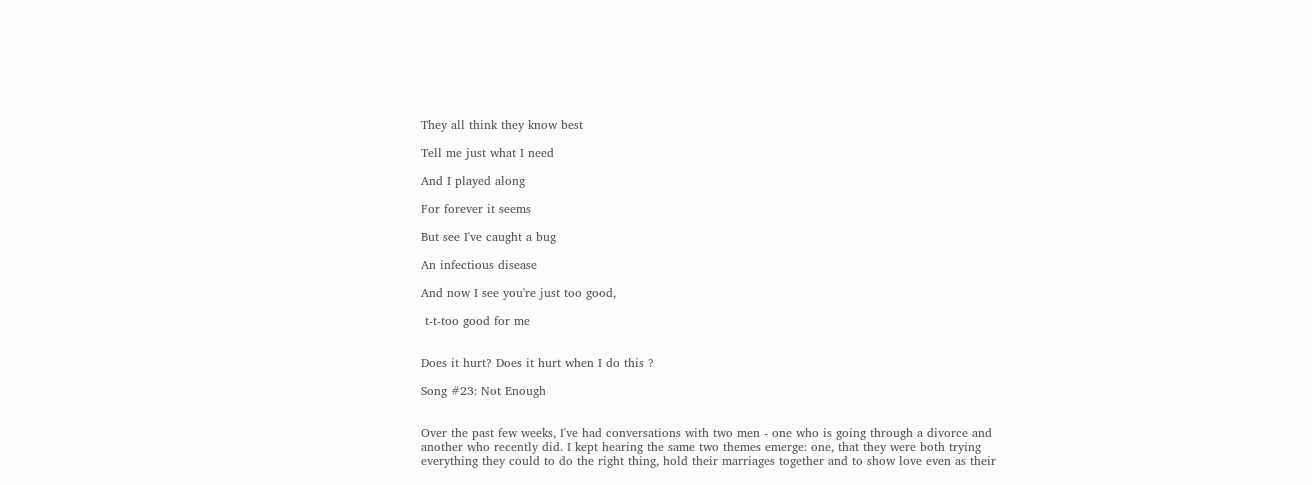They all think they know best

Tell me just what I need

And I played along

For forever it seems

But see I've caught a bug

An infectious disease

And now I see you're just too good,

 t-t-too good for me


Does it hurt? Does it hurt when I do this ?

Song #23: Not Enough


Over the past few weeks, I've had conversations with two men - one who is going through a divorce and another who recently did. I kept hearing the same two themes emerge: one, that they were both trying everything they could to do the right thing, hold their marriages together and to show love even as their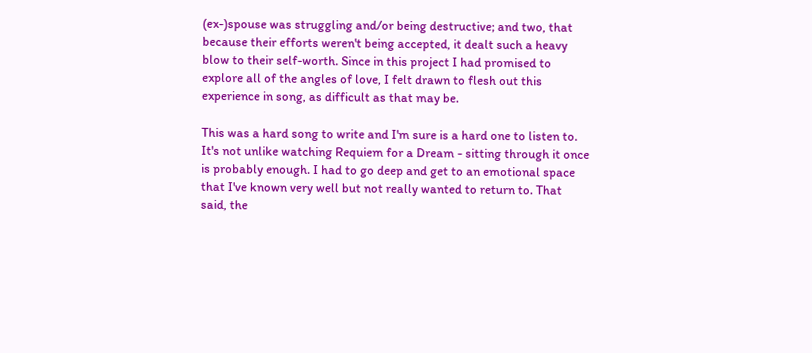(ex-)spouse was struggling and/or being destructive; and two, that because their efforts weren't being accepted, it dealt such a heavy blow to their self-worth. Since in this project I had promised to explore all of the angles of love, I felt drawn to flesh out this experience in song, as difficult as that may be.

This was a hard song to write and I'm sure is a hard one to listen to. It's not unlike watching Requiem for a Dream - sitting through it once is probably enough. I had to go deep and get to an emotional space that I've known very well but not really wanted to return to. That said, the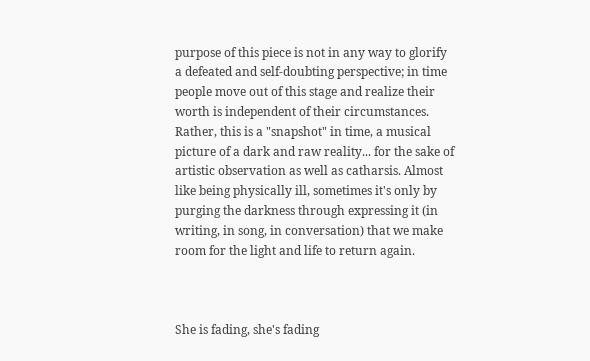purpose of this piece is not in any way to glorify a defeated and self-doubting perspective; in time people move out of this stage and realize their worth is independent of their circumstances. Rather, this is a "snapshot" in time, a musical picture of a dark and raw reality... for the sake of artistic observation as well as catharsis. Almost like being physically ill, sometimes it's only by purging the darkness through expressing it (in writing, in song, in conversation) that we make room for the light and life to return again.



She is fading, she's fading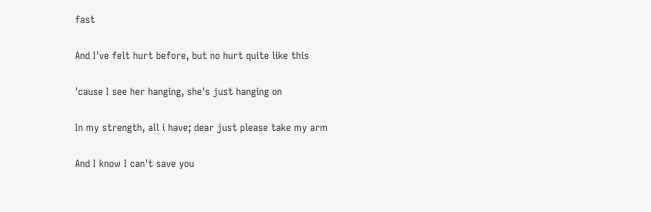fast

And I've felt hurt before, but no hurt quite like this

'cause I see her hanging, she's just hanging on

In my strength, all i have; dear just please take my arm

And I know I can't save you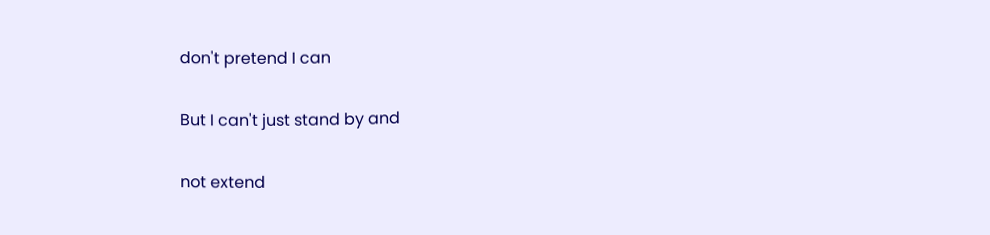don't pretend I can

But I can't just stand by and

not extend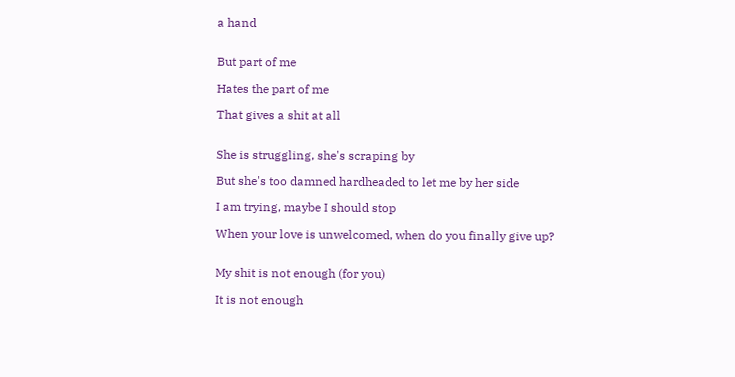a hand


But part of me

Hates the part of me

That gives a shit at all


She is struggling, she's scraping by

But she's too damned hardheaded to let me by her side

I am trying, maybe I should stop

When your love is unwelcomed, when do you finally give up?


My shit is not enough (for you)

It is not enough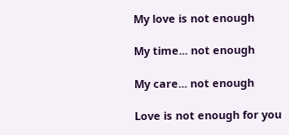My love is not enough

My time... not enough

My care... not enough

Love is not enough for you